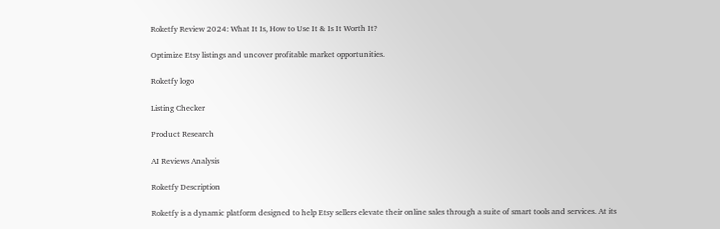Roketfy Review 2024: What It Is, How to Use It & Is It Worth It?

Optimize Etsy listings and uncover profitable market opportunities.

Roketfy logo

Listing Checker

Product Research

AI Reviews Analysis

Roketfy Description

Roketfy is a dynamic platform designed to help Etsy sellers elevate their online sales through a suite of smart tools and services. At its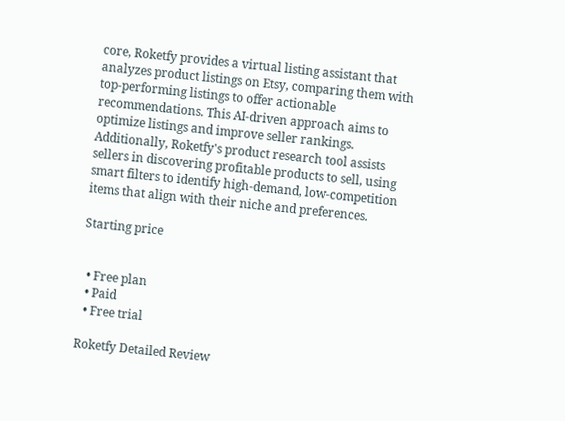core, Roketfy provides a virtual listing assistant that analyzes product listings on Etsy, comparing them with top-performing listings to offer actionable recommendations. This AI-driven approach aims to optimize listings and improve seller rankings. Additionally, Roketfy's product research tool assists sellers in discovering profitable products to sell, using smart filters to identify high-demand, low-competition items that align with their niche and preferences.

Starting price


  • Free plan
  • Paid
  • Free trial

Roketfy Detailed Review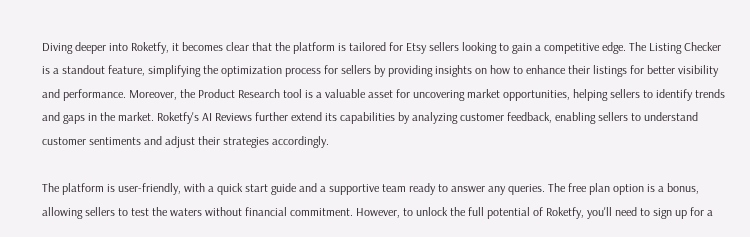Diving deeper into Roketfy, it becomes clear that the platform is tailored for Etsy sellers looking to gain a competitive edge. The Listing Checker is a standout feature, simplifying the optimization process for sellers by providing insights on how to enhance their listings for better visibility and performance. Moreover, the Product Research tool is a valuable asset for uncovering market opportunities, helping sellers to identify trends and gaps in the market. Roketfy's AI Reviews further extend its capabilities by analyzing customer feedback, enabling sellers to understand customer sentiments and adjust their strategies accordingly.

The platform is user-friendly, with a quick start guide and a supportive team ready to answer any queries. The free plan option is a bonus, allowing sellers to test the waters without financial commitment. However, to unlock the full potential of Roketfy, you'll need to sign up for a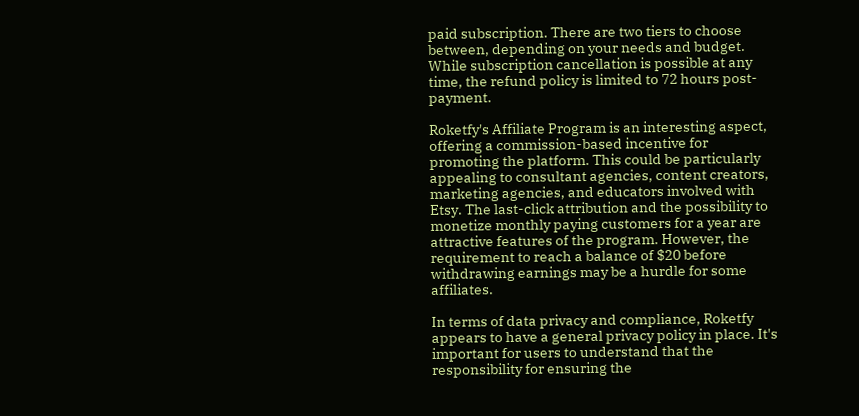paid subscription. There are two tiers to choose between, depending on your needs and budget. While subscription cancellation is possible at any time, the refund policy is limited to 72 hours post-payment.

Roketfy's Affiliate Program is an interesting aspect, offering a commission-based incentive for promoting the platform. This could be particularly appealing to consultant agencies, content creators, marketing agencies, and educators involved with Etsy. The last-click attribution and the possibility to monetize monthly paying customers for a year are attractive features of the program. However, the requirement to reach a balance of $20 before withdrawing earnings may be a hurdle for some affiliates.

In terms of data privacy and compliance, Roketfy appears to have a general privacy policy in place. It's important for users to understand that the responsibility for ensuring the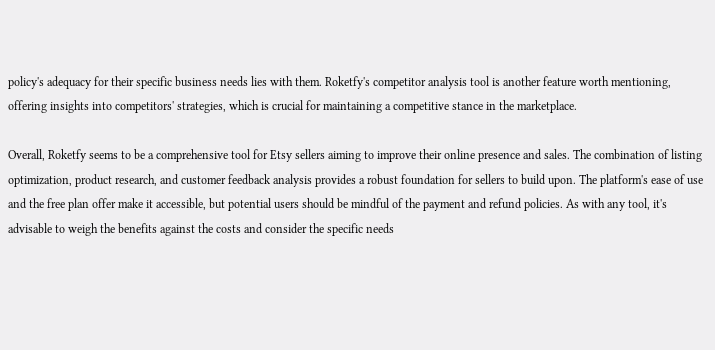policy's adequacy for their specific business needs lies with them. Roketfy's competitor analysis tool is another feature worth mentioning, offering insights into competitors' strategies, which is crucial for maintaining a competitive stance in the marketplace.

Overall, Roketfy seems to be a comprehensive tool for Etsy sellers aiming to improve their online presence and sales. The combination of listing optimization, product research, and customer feedback analysis provides a robust foundation for sellers to build upon. The platform's ease of use and the free plan offer make it accessible, but potential users should be mindful of the payment and refund policies. As with any tool, it's advisable to weigh the benefits against the costs and consider the specific needs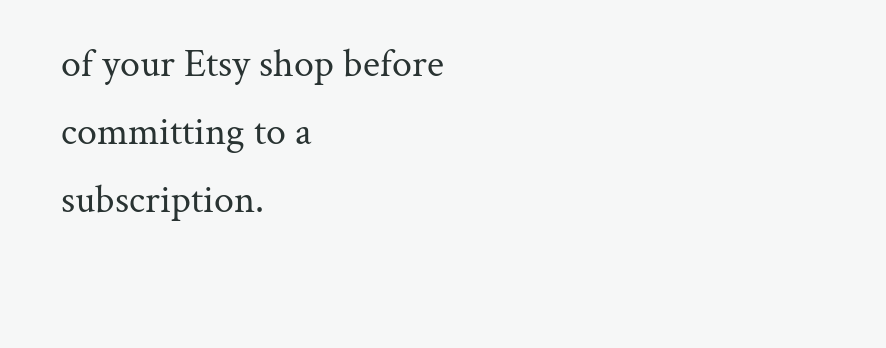of your Etsy shop before committing to a subscription.